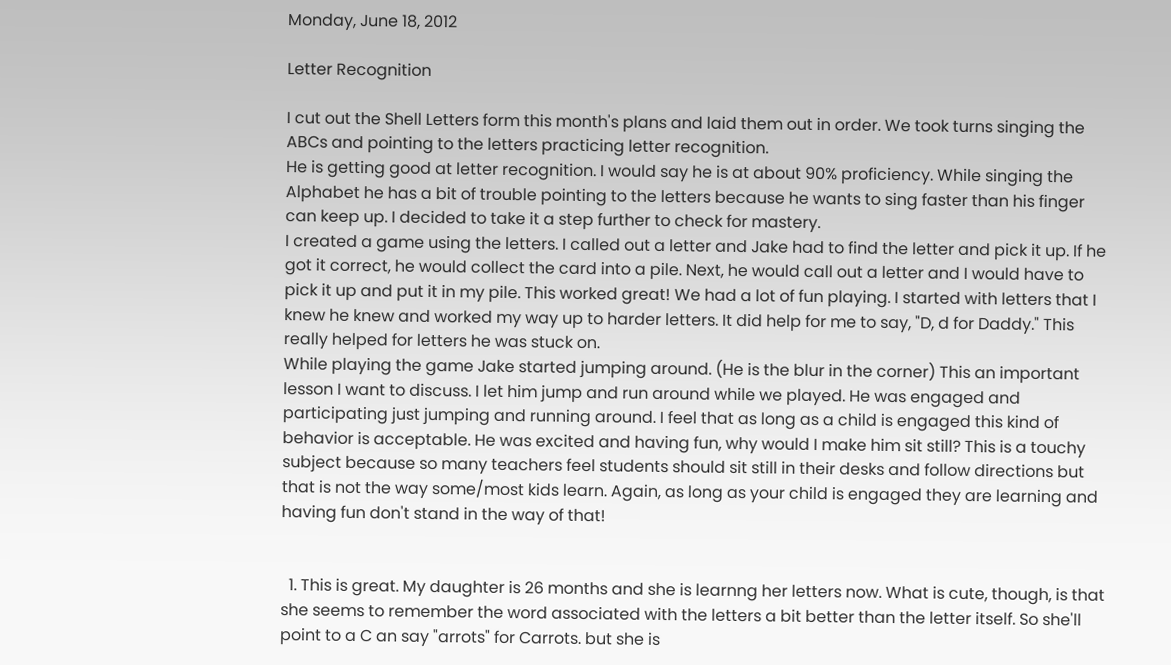Monday, June 18, 2012

Letter Recognition

I cut out the Shell Letters form this month's plans and laid them out in order. We took turns singing the ABCs and pointing to the letters practicing letter recognition.
He is getting good at letter recognition. I would say he is at about 90% proficiency. While singing the Alphabet he has a bit of trouble pointing to the letters because he wants to sing faster than his finger can keep up. I decided to take it a step further to check for mastery.
I created a game using the letters. I called out a letter and Jake had to find the letter and pick it up. If he got it correct, he would collect the card into a pile. Next, he would call out a letter and I would have to pick it up and put it in my pile. This worked great! We had a lot of fun playing. I started with letters that I knew he knew and worked my way up to harder letters. It did help for me to say, "D, d for Daddy." This really helped for letters he was stuck on.
While playing the game Jake started jumping around. (He is the blur in the corner) This an important lesson I want to discuss. I let him jump and run around while we played. He was engaged and participating just jumping and running around. I feel that as long as a child is engaged this kind of behavior is acceptable. He was excited and having fun, why would I make him sit still? This is a touchy subject because so many teachers feel students should sit still in their desks and follow directions but that is not the way some/most kids learn. Again, as long as your child is engaged they are learning and having fun don't stand in the way of that!


  1. This is great. My daughter is 26 months and she is learnng her letters now. What is cute, though, is that she seems to remember the word associated with the letters a bit better than the letter itself. So she'll point to a C an say "arrots" for Carrots. but she is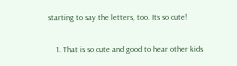starting to say the letters, too. Its so cute!

    1. That is so cute and good to hear other kids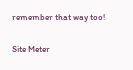remember that way too!


Site Meter